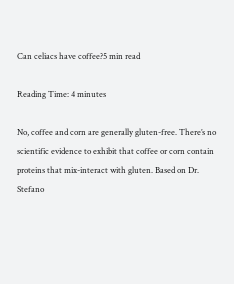Can celiacs have coffee?5 min read

Reading Time: 4 minutes

No, coffee and corn are generally gluten-free. There’s no scientific evidence to exhibit that coffee or corn contain proteins that mix-interact with gluten. Based on Dr. Stefano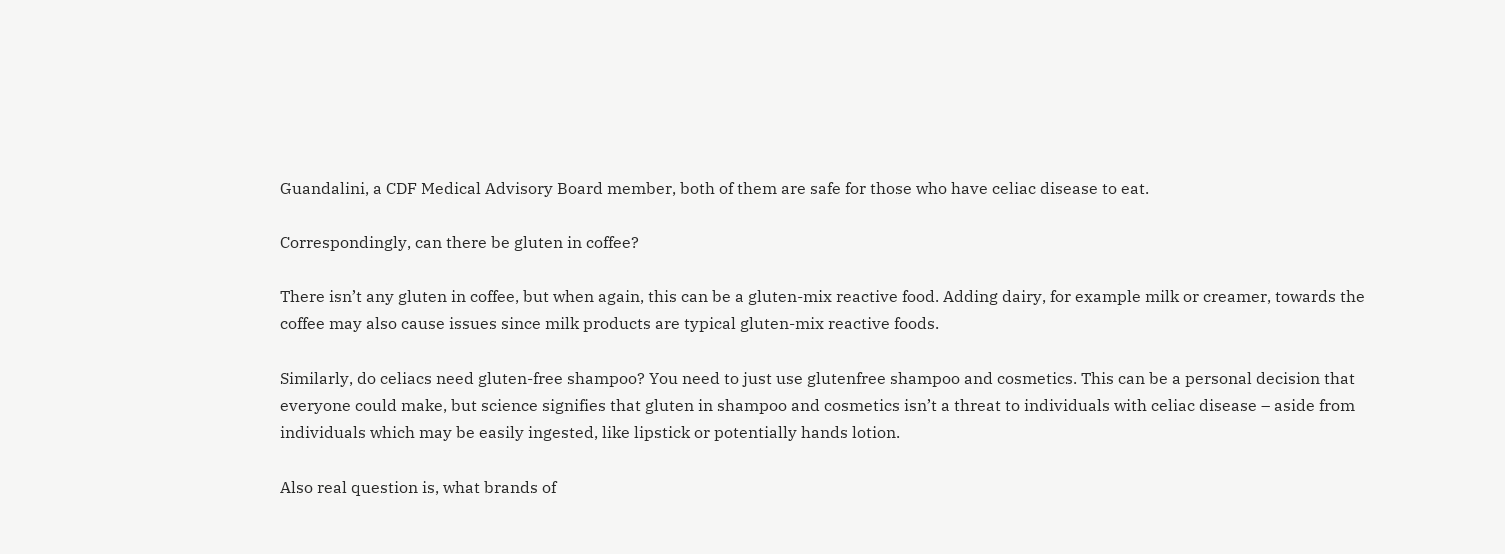Guandalini, a CDF Medical Advisory Board member, both of them are safe for those who have celiac disease to eat.

Correspondingly, can there be gluten in coffee?

There isn’t any gluten in coffee, but when again, this can be a gluten-mix reactive food. Adding dairy, for example milk or creamer, towards the coffee may also cause issues since milk products are typical gluten-mix reactive foods.

Similarly, do celiacs need gluten-free shampoo? You need to just use glutenfree shampoo and cosmetics. This can be a personal decision that everyone could make, but science signifies that gluten in shampoo and cosmetics isn’t a threat to individuals with celiac disease – aside from individuals which may be easily ingested, like lipstick or potentially hands lotion.

Also real question is, what brands of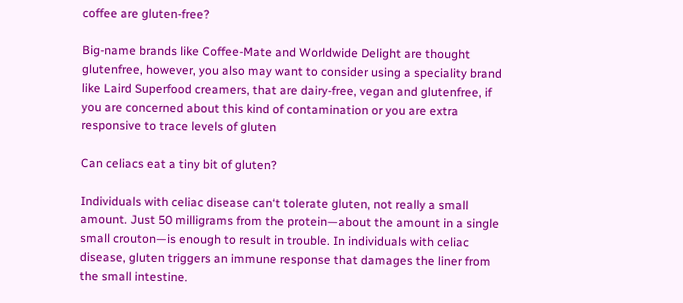coffee are gluten-free?

Big-name brands like Coffee-Mate and Worldwide Delight are thought glutenfree, however, you also may want to consider using a speciality brand like Laird Superfood creamers, that are dairy-free, vegan and glutenfree, if you are concerned about this kind of contamination or you are extra responsive to trace levels of gluten

Can celiacs eat a tiny bit of gluten?

Individuals with celiac disease can‘t tolerate gluten, not really a small amount. Just 50 milligrams from the protein—about the amount in a single small crouton—is enough to result in trouble. In individuals with celiac disease, gluten triggers an immune response that damages the liner from the small intestine.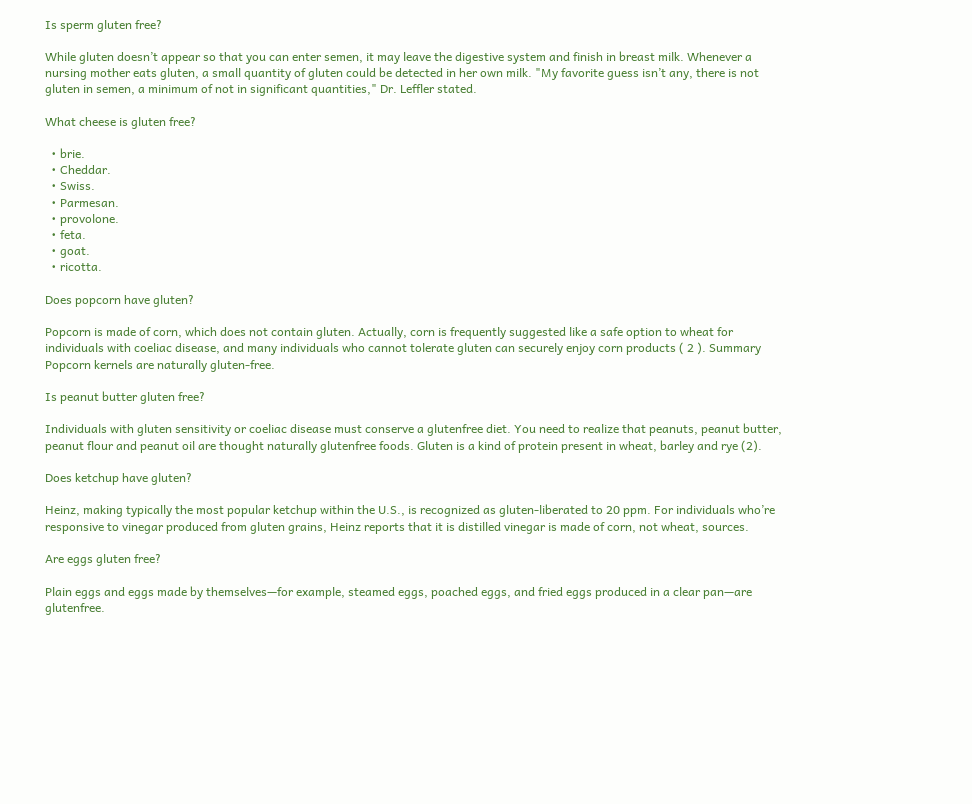Is sperm gluten free?

While gluten doesn’t appear so that you can enter semen, it may leave the digestive system and finish in breast milk. Whenever a nursing mother eats gluten, a small quantity of gluten could be detected in her own milk. "My favorite guess isn’t any, there is not gluten in semen, a minimum of not in significant quantities," Dr. Leffler stated.

What cheese is gluten free?

  • brie.
  • Cheddar.
  • Swiss.
  • Parmesan.
  • provolone.
  • feta.
  • goat.
  • ricotta.

Does popcorn have gluten?

Popcorn is made of corn, which does not contain gluten. Actually, corn is frequently suggested like a safe option to wheat for individuals with coeliac disease, and many individuals who cannot tolerate gluten can securely enjoy corn products ( 2 ). Summary Popcorn kernels are naturally gluten-free.

Is peanut butter gluten free?

Individuals with gluten sensitivity or coeliac disease must conserve a glutenfree diet. You need to realize that peanuts, peanut butter, peanut flour and peanut oil are thought naturally glutenfree foods. Gluten is a kind of protein present in wheat, barley and rye (2).

Does ketchup have gluten?

Heinz, making typically the most popular ketchup within the U.S., is recognized as gluten-liberated to 20 ppm. For individuals who’re responsive to vinegar produced from gluten grains, Heinz reports that it is distilled vinegar is made of corn, not wheat, sources.

Are eggs gluten free?

Plain eggs and eggs made by themselves—for example, steamed eggs, poached eggs, and fried eggs produced in a clear pan—are glutenfree.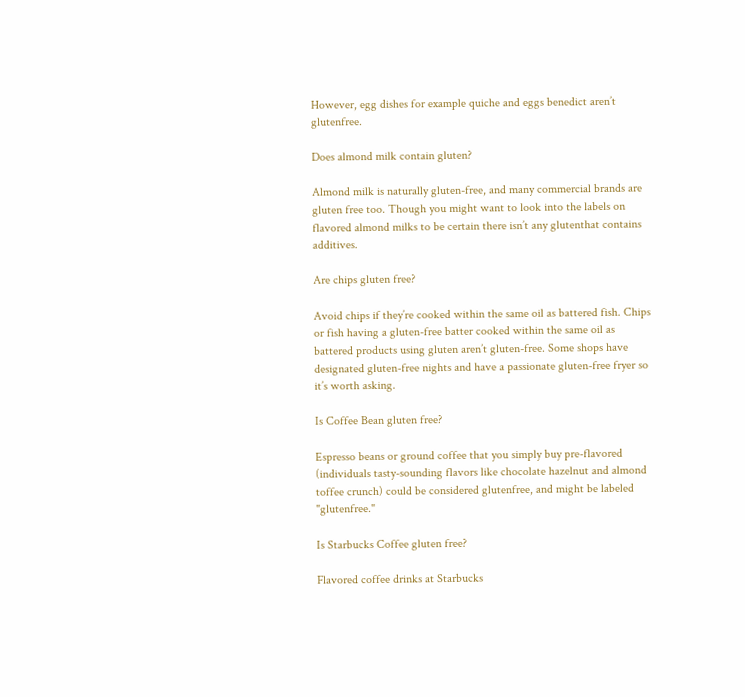However, egg dishes for example quiche and eggs benedict aren’t glutenfree.

Does almond milk contain gluten?

Almond milk is naturally gluten-free, and many commercial brands are gluten free too. Though you might want to look into the labels on flavored almond milks to be certain there isn’t any glutenthat contains additives.

Are chips gluten free?

Avoid chips if they’re cooked within the same oil as battered fish. Chips or fish having a gluten-free batter cooked within the same oil as battered products using gluten aren’t gluten-free. Some shops have designated gluten-free nights and have a passionate gluten-free fryer so it’s worth asking.

Is Coffee Bean gluten free?

Espresso beans or ground coffee that you simply buy pre-flavored (individuals tasty-sounding flavors like chocolate hazelnut and almond toffee crunch) could be considered glutenfree, and might be labeled "glutenfree."

Is Starbucks Coffee gluten free?

Flavored coffee drinks at Starbucks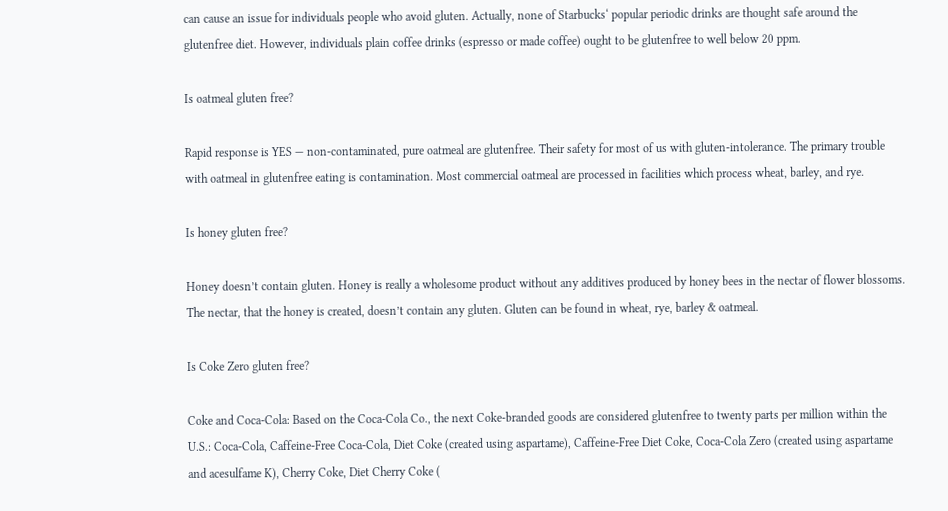can cause an issue for individuals people who avoid gluten. Actually, none of Starbucks‘ popular periodic drinks are thought safe around the glutenfree diet. However, individuals plain coffee drinks (espresso or made coffee) ought to be glutenfree to well below 20 ppm.

Is oatmeal gluten free?

Rapid response is YES — non-contaminated, pure oatmeal are glutenfree. Their safety for most of us with gluten-intolerance. The primary trouble with oatmeal in glutenfree eating is contamination. Most commercial oatmeal are processed in facilities which process wheat, barley, and rye.

Is honey gluten free?

Honey doesn’t contain gluten. Honey is really a wholesome product without any additives produced by honey bees in the nectar of flower blossoms. The nectar, that the honey is created, doesn’t contain any gluten. Gluten can be found in wheat, rye, barley & oatmeal.

Is Coke Zero gluten free?

Coke and Coca-Cola: Based on the Coca-Cola Co., the next Coke-branded goods are considered glutenfree to twenty parts per million within the U.S.: Coca-Cola, Caffeine-Free Coca-Cola, Diet Coke (created using aspartame), Caffeine-Free Diet Coke, Coca-Cola Zero (created using aspartame and acesulfame K), Cherry Coke, Diet Cherry Coke (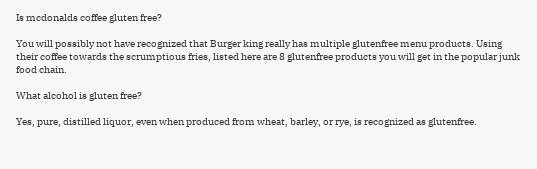Is mcdonalds coffee gluten free?

You will possibly not have recognized that Burger king really has multiple glutenfree menu products. Using their coffee towards the scrumptious fries, listed here are 8 glutenfree products you will get in the popular junk food chain.

What alcohol is gluten free?

Yes, pure, distilled liquor, even when produced from wheat, barley, or rye, is recognized as glutenfree.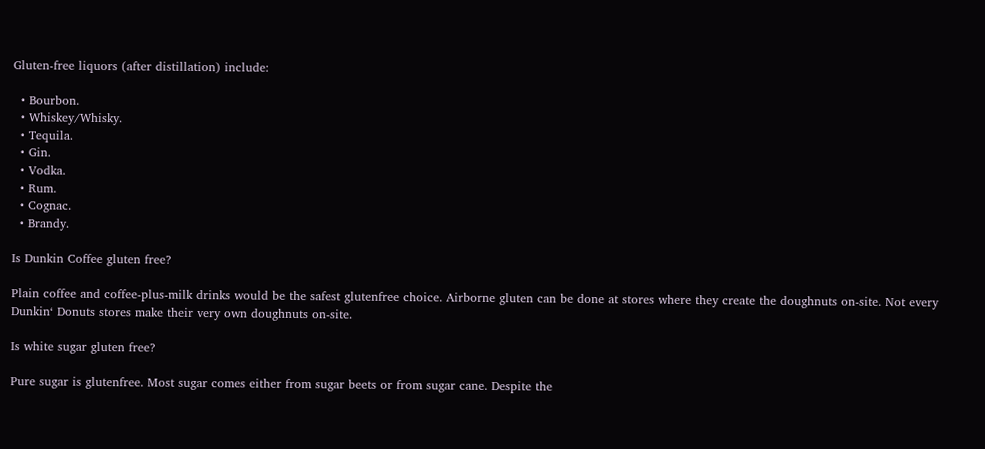Gluten-free liquors (after distillation) include:

  • Bourbon.
  • Whiskey/Whisky.
  • Tequila.
  • Gin.
  • Vodka.
  • Rum.
  • Cognac.
  • Brandy.

Is Dunkin Coffee gluten free?

Plain coffee and coffee-plus-milk drinks would be the safest glutenfree choice. Airborne gluten can be done at stores where they create the doughnuts on-site. Not every Dunkin‘ Donuts stores make their very own doughnuts on-site.

Is white sugar gluten free?

Pure sugar is glutenfree. Most sugar comes either from sugar beets or from sugar cane. Despite the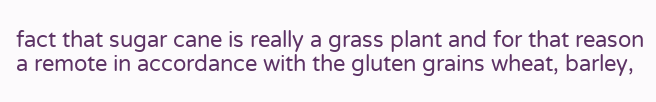fact that sugar cane is really a grass plant and for that reason a remote in accordance with the gluten grains wheat, barley,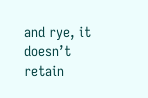and rye, it doesn’t retain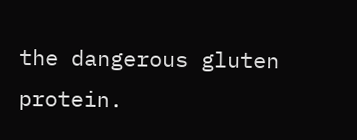the dangerous gluten protein.